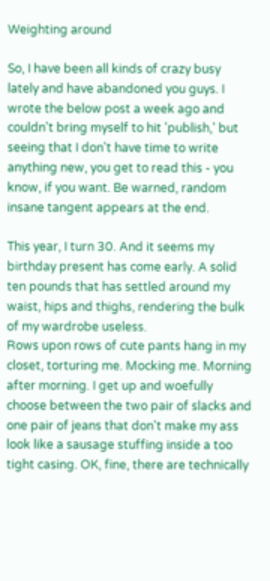Weighting around

So, I have been all kinds of crazy busy lately and have abandoned you guys. I wrote the below post a week ago and couldn't bring myself to hit 'publish,' but seeing that I don't have time to write anything new, you get to read this - you know, if you want. Be warned, random insane tangent appears at the end.

This year, I turn 30. And it seems my birthday present has come early. A solid ten pounds that has settled around my waist, hips and thighs, rendering the bulk of my wardrobe useless.
Rows upon rows of cute pants hang in my closet, torturing me. Mocking me. Morning after morning. I get up and woefully choose between the two pair of slacks and one pair of jeans that don't make my ass look like a sausage stuffing inside a too tight casing. OK, fine, there are technically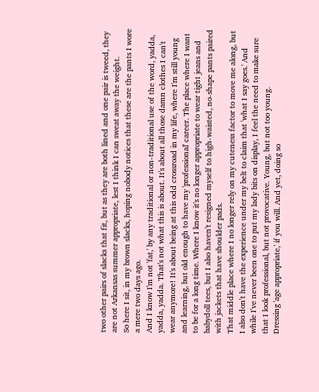two other pairs of slacks that fit, but as they are both lined and one pair is tweed, they are not Arkansas summer appropriate, lest I think I can sweat away the weight.
So here I sit, in my brown slacks, hoping nobody notices that these are the pants I wore a mere two days ago.
And I know I'm not 'fat,' by any traditional or non-traditional use of the word, yadda, yadda, yadda. That's not what this is about. It's about all those damn clothes I can't wear anymore! It's about being at this odd crossroad in my life, where I'm still young and learning, but old enough to have my 'professional' career. The place where I want to be for a long time. Where I know it's no longer appropriate to wear tight jeans and babydoll tees, but I also haven't resigned myself to high-waisted, no-shape pants paired with jackets that have shoulder pads.
That middle place where I no longer rely on my cuteness factor to move me along, but I also don't have the experience under my belt to claim that 'what I say goes.' And while I've never been one to put my lady bits on display, I feel the need to make sure that I look professional, but not provocative. Young, but not too young.
Dressing 'age appropriate,' if you will. And yet, doing so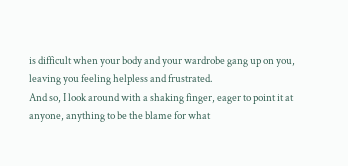is difficult when your body and your wardrobe gang up on you, leaving you feeling helpless and frustrated.
And so, I look around with a shaking finger, eager to point it at anyone, anything to be the blame for what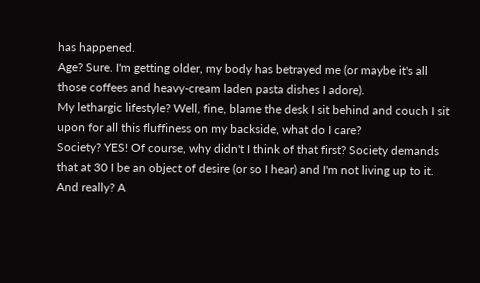has happened.
Age? Sure. I'm getting older, my body has betrayed me (or maybe it's all those coffees and heavy-cream laden pasta dishes I adore).
My lethargic lifestyle? Well, fine, blame the desk I sit behind and couch I sit upon for all this fluffiness on my backside, what do I care?
Society? YES! Of course, why didn't I think of that first? Society demands that at 30 I be an object of desire (or so I hear) and I'm not living up to it. And really? A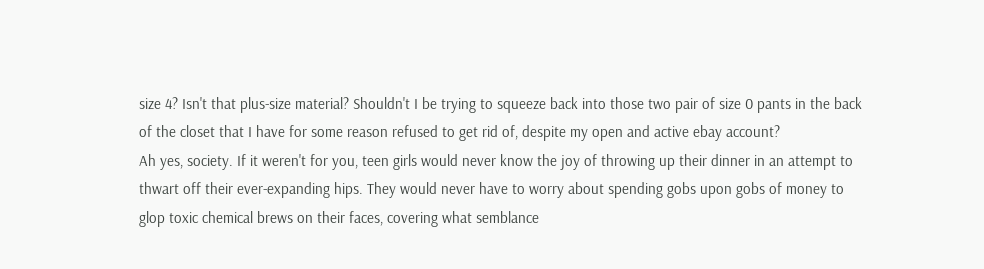size 4? Isn't that plus-size material? Shouldn't I be trying to squeeze back into those two pair of size 0 pants in the back of the closet that I have for some reason refused to get rid of, despite my open and active ebay account?
Ah yes, society. If it weren't for you, teen girls would never know the joy of throwing up their dinner in an attempt to thwart off their ever-expanding hips. They would never have to worry about spending gobs upon gobs of money to glop toxic chemical brews on their faces, covering what semblance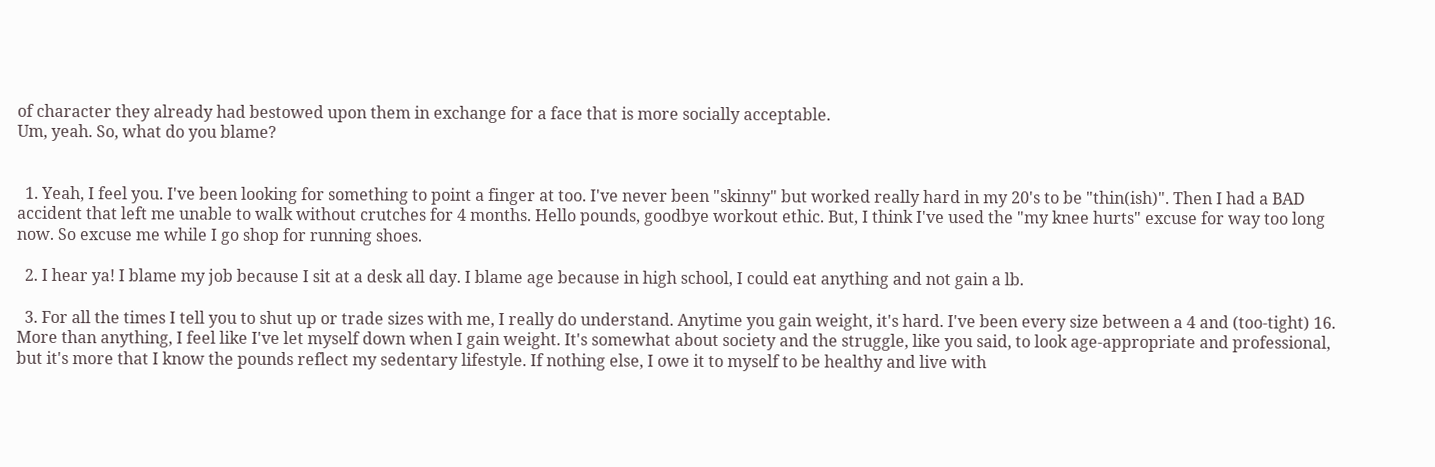of character they already had bestowed upon them in exchange for a face that is more socially acceptable.
Um, yeah. So, what do you blame?


  1. Yeah, I feel you. I've been looking for something to point a finger at too. I've never been "skinny" but worked really hard in my 20's to be "thin(ish)". Then I had a BAD accident that left me unable to walk without crutches for 4 months. Hello pounds, goodbye workout ethic. But, I think I've used the "my knee hurts" excuse for way too long now. So excuse me while I go shop for running shoes.

  2. I hear ya! I blame my job because I sit at a desk all day. I blame age because in high school, I could eat anything and not gain a lb.

  3. For all the times I tell you to shut up or trade sizes with me, I really do understand. Anytime you gain weight, it's hard. I've been every size between a 4 and (too-tight) 16. More than anything, I feel like I've let myself down when I gain weight. It's somewhat about society and the struggle, like you said, to look age-appropriate and professional, but it's more that I know the pounds reflect my sedentary lifestyle. If nothing else, I owe it to myself to be healthy and live with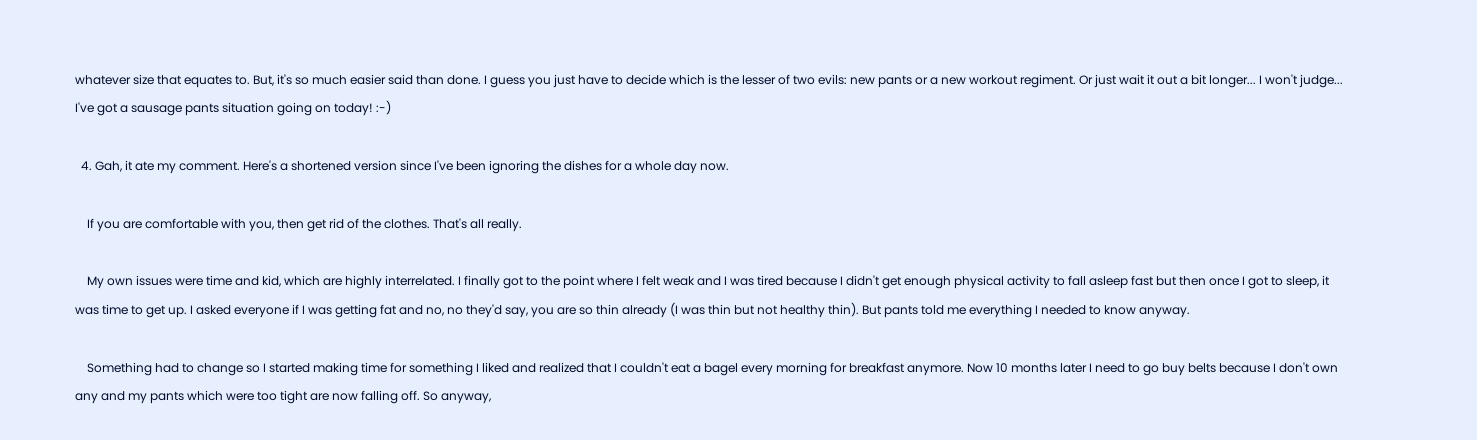whatever size that equates to. But, it's so much easier said than done. I guess you just have to decide which is the lesser of two evils: new pants or a new workout regiment. Or just wait it out a bit longer... I won't judge... I've got a sausage pants situation going on today! :-)

  4. Gah, it ate my comment. Here's a shortened version since I've been ignoring the dishes for a whole day now.

    If you are comfortable with you, then get rid of the clothes. That's all really.

    My own issues were time and kid, which are highly interrelated. I finally got to the point where I felt weak and I was tired because I didn't get enough physical activity to fall asleep fast but then once I got to sleep, it was time to get up. I asked everyone if I was getting fat and no, no they'd say, you are so thin already (I was thin but not healthy thin). But pants told me everything I needed to know anyway.

    Something had to change so I started making time for something I liked and realized that I couldn't eat a bagel every morning for breakfast anymore. Now 10 months later I need to go buy belts because I don't own any and my pants which were too tight are now falling off. So anyway,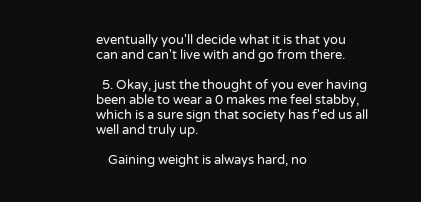eventually you'll decide what it is that you can and can't live with and go from there.

  5. Okay, just the thought of you ever having been able to wear a 0 makes me feel stabby, which is a sure sign that society has f'ed us all well and truly up.

    Gaining weight is always hard, no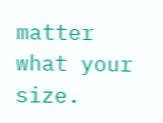matter what your size.